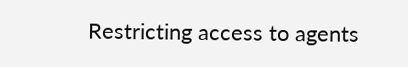Restricting access to agents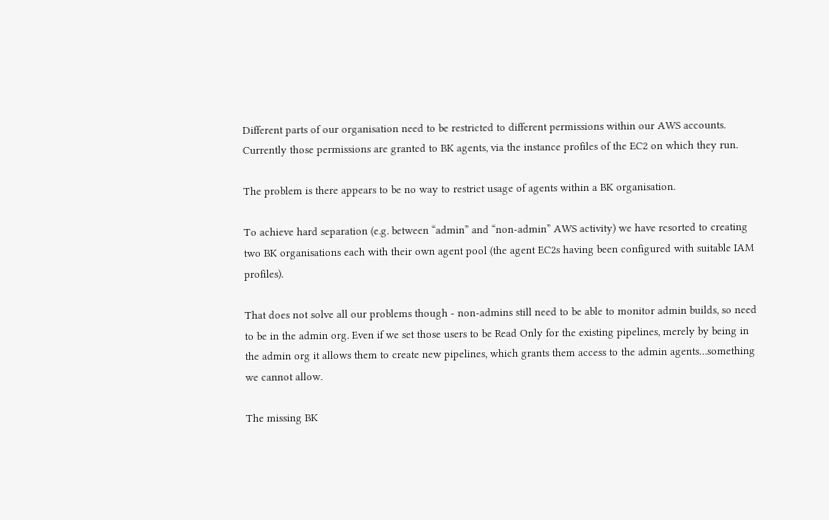Different parts of our organisation need to be restricted to different permissions within our AWS accounts. Currently those permissions are granted to BK agents, via the instance profiles of the EC2 on which they run.

The problem is there appears to be no way to restrict usage of agents within a BK organisation.

To achieve hard separation (e.g. between “admin” and “non-admin” AWS activity) we have resorted to creating two BK organisations each with their own agent pool (the agent EC2s having been configured with suitable IAM profiles).

That does not solve all our problems though - non-admins still need to be able to monitor admin builds, so need to be in the admin org. Even if we set those users to be Read Only for the existing pipelines, merely by being in the admin org it allows them to create new pipelines, which grants them access to the admin agents…something we cannot allow.

The missing BK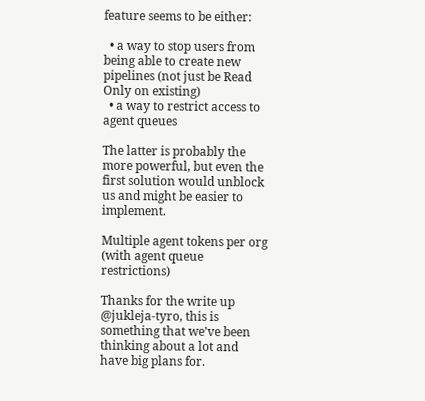feature seems to be either:

  • a way to stop users from being able to create new pipelines (not just be Read Only on existing)
  • a way to restrict access to agent queues

The latter is probably the more powerful, but even the first solution would unblock us and might be easier to implement.

Multiple agent tokens per org (with agent queue restrictions)

Thanks for the write up @jukleja-tyro, this is something that we’ve been thinking about a lot and have big plans for.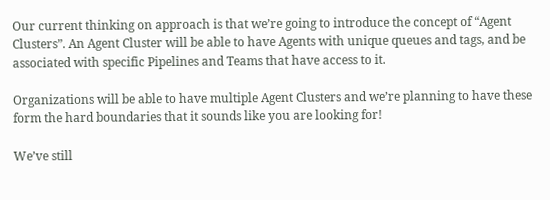Our current thinking on approach is that we’re going to introduce the concept of “Agent Clusters”. An Agent Cluster will be able to have Agents with unique queues and tags, and be associated with specific Pipelines and Teams that have access to it.

Organizations will be able to have multiple Agent Clusters and we’re planning to have these form the hard boundaries that it sounds like you are looking for!

We’ve still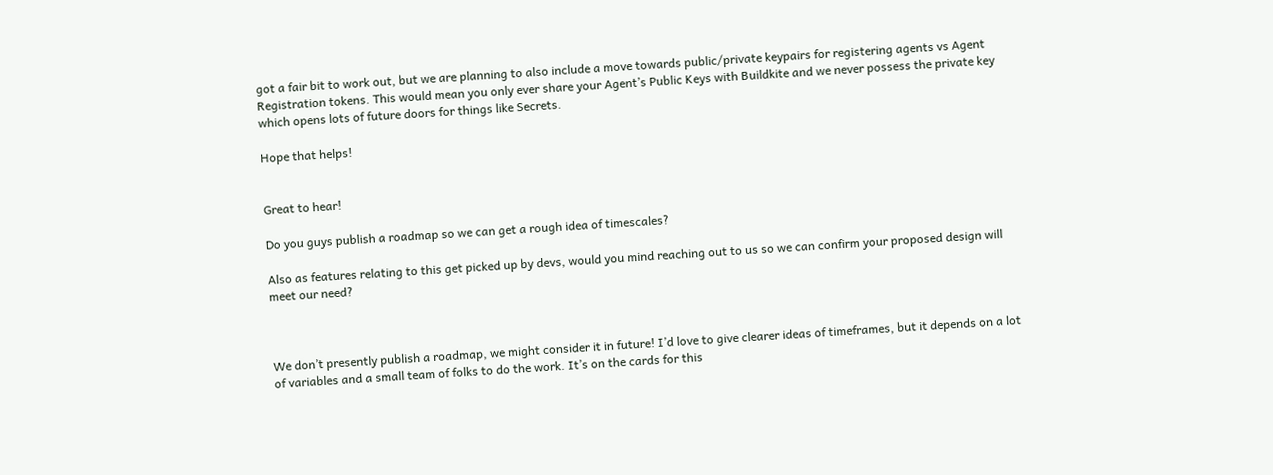got a fair bit to work out, but we are planning to also include a move towards public/private keypairs for registering agents vs Agent Registration tokens. This would mean you only ever share your Agent’s Public Keys with Buildkite and we never possess the private key which opens lots of future doors for things like Secrets.

Hope that helps!


Great to hear!

Do you guys publish a roadmap so we can get a rough idea of timescales?

Also as features relating to this get picked up by devs, would you mind reaching out to us so we can confirm your proposed design will meet our need?



We don’t presently publish a roadmap, we might consider it in future! I’d love to give clearer ideas of timeframes, but it depends on a lot of variables and a small team of folks to do the work. It’s on the cards for this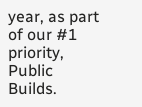year, as part of our #1 priority, Public Builds.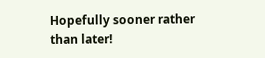Hopefully sooner rather than later!